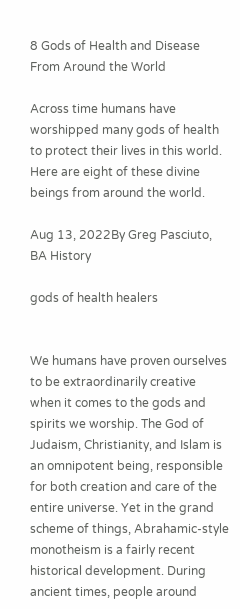8 Gods of Health and Disease From Around the World

Across time humans have worshipped many gods of health to protect their lives in this world. Here are eight of these divine beings from around the world.

Aug 13, 2022By Greg Pasciuto, BA History

gods of health healers


We humans have proven ourselves to be extraordinarily creative when it comes to the gods and spirits we worship. The God of Judaism, Christianity, and Islam is an omnipotent being, responsible for both creation and care of the entire universe. Yet in the grand scheme of things, Abrahamic-style monotheism is a fairly recent historical development. During ancient times, people around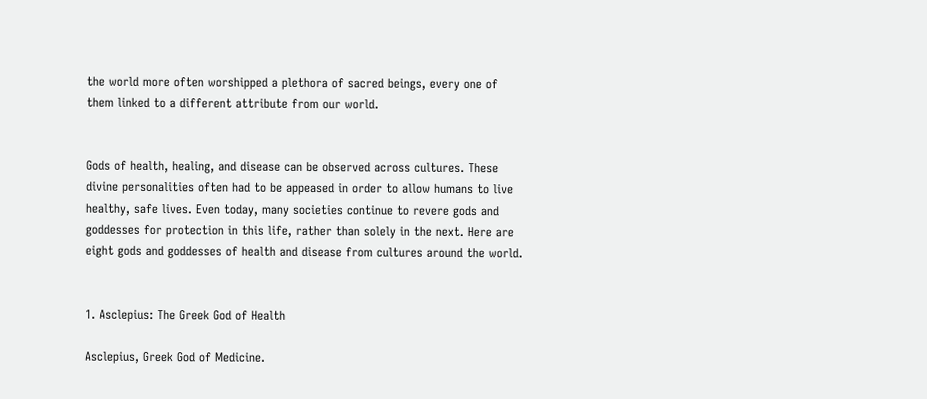the world more often worshipped a plethora of sacred beings, every one of them linked to a different attribute from our world.


Gods of health, healing, and disease can be observed across cultures. These divine personalities often had to be appeased in order to allow humans to live healthy, safe lives. Even today, many societies continue to revere gods and goddesses for protection in this life, rather than solely in the next. Here are eight gods and goddesses of health and disease from cultures around the world.


1. Asclepius: The Greek God of Health

Asclepius, Greek God of Medicine.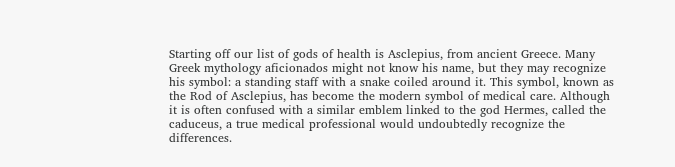Starting off our list of gods of health is Asclepius, from ancient Greece. Many Greek mythology aficionados might not know his name, but they may recognize his symbol: a standing staff with a snake coiled around it. This symbol, known as the Rod of Asclepius, has become the modern symbol of medical care. Although it is often confused with a similar emblem linked to the god Hermes, called the caduceus, a true medical professional would undoubtedly recognize the differences.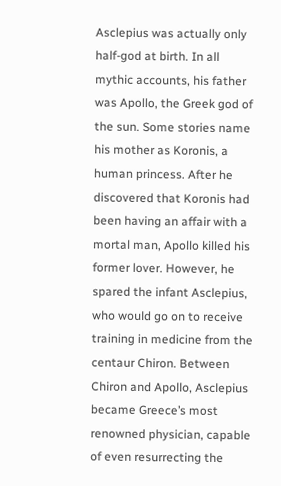Asclepius was actually only half-god at birth. In all mythic accounts, his father was Apollo, the Greek god of the sun. Some stories name his mother as Koronis, a human princess. After he discovered that Koronis had been having an affair with a mortal man, Apollo killed his former lover. However, he spared the infant Asclepius, who would go on to receive training in medicine from the centaur Chiron. Between Chiron and Apollo, Asclepius became Greece’s most renowned physician, capable of even resurrecting the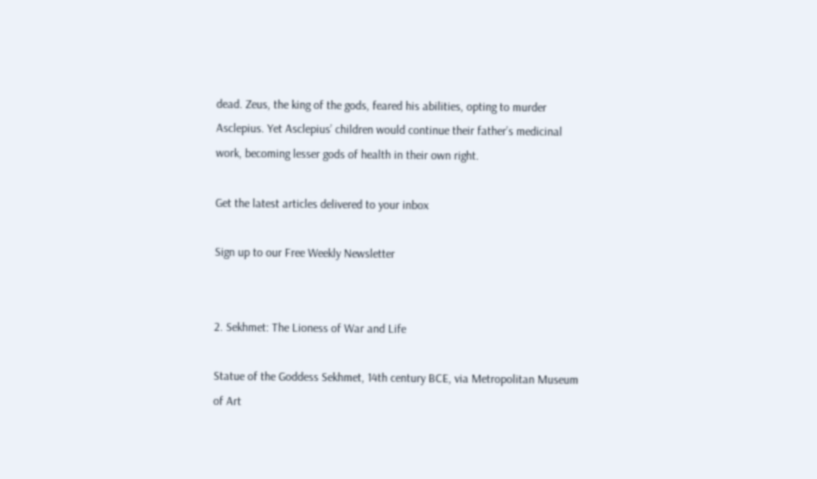dead. Zeus, the king of the gods, feared his abilities, opting to murder Asclepius. Yet Asclepius’ children would continue their father’s medicinal work, becoming lesser gods of health in their own right.

Get the latest articles delivered to your inbox

Sign up to our Free Weekly Newsletter


2. Sekhmet: The Lioness of War and Life

Statue of the Goddess Sekhmet, 14th century BCE, via Metropolitan Museum of Art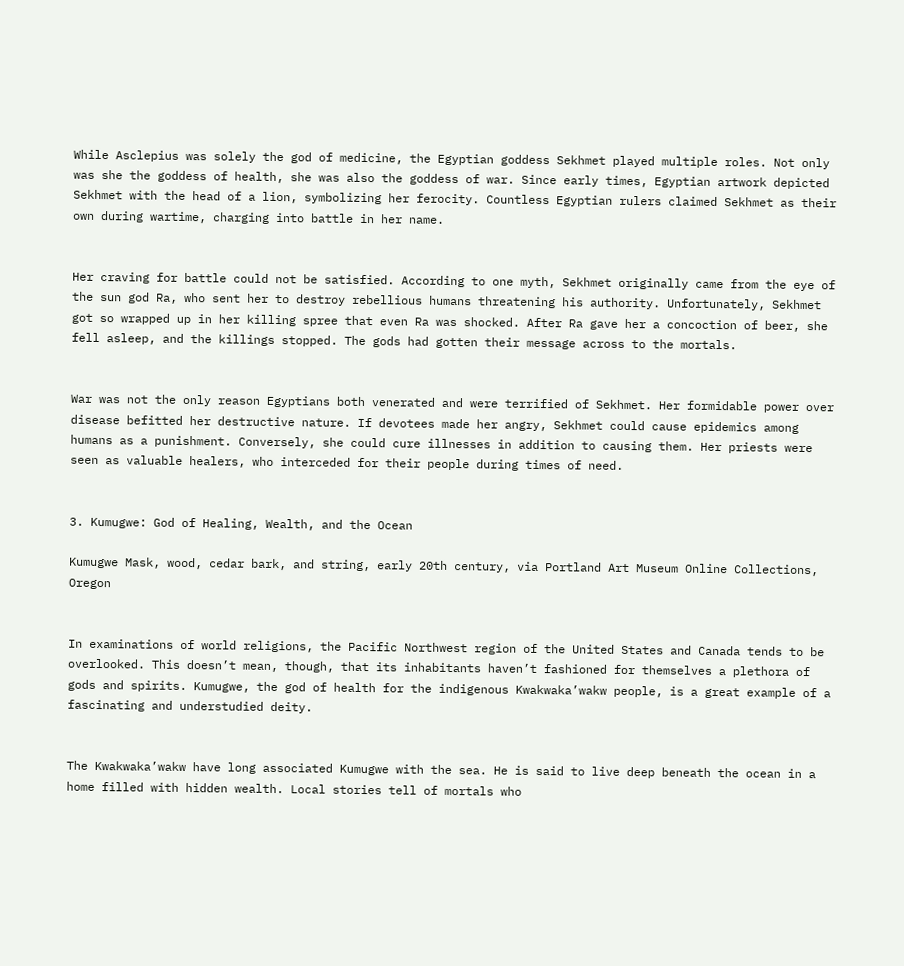While Asclepius was solely the god of medicine, the Egyptian goddess Sekhmet played multiple roles. Not only was she the goddess of health, she was also the goddess of war. Since early times, Egyptian artwork depicted Sekhmet with the head of a lion, symbolizing her ferocity. Countless Egyptian rulers claimed Sekhmet as their own during wartime, charging into battle in her name.


Her craving for battle could not be satisfied. According to one myth, Sekhmet originally came from the eye of the sun god Ra, who sent her to destroy rebellious humans threatening his authority. Unfortunately, Sekhmet got so wrapped up in her killing spree that even Ra was shocked. After Ra gave her a concoction of beer, she fell asleep, and the killings stopped. The gods had gotten their message across to the mortals.


War was not the only reason Egyptians both venerated and were terrified of Sekhmet. Her formidable power over disease befitted her destructive nature. If devotees made her angry, Sekhmet could cause epidemics among humans as a punishment. Conversely, she could cure illnesses in addition to causing them. Her priests were seen as valuable healers, who interceded for their people during times of need.


3. Kumugwe: God of Healing, Wealth, and the Ocean

Kumugwe Mask, wood, cedar bark, and string, early 20th century, via Portland Art Museum Online Collections, Oregon


In examinations of world religions, the Pacific Northwest region of the United States and Canada tends to be overlooked. This doesn’t mean, though, that its inhabitants haven’t fashioned for themselves a plethora of gods and spirits. Kumugwe, the god of health for the indigenous Kwakwaka’wakw people, is a great example of a fascinating and understudied deity.


The Kwakwaka’wakw have long associated Kumugwe with the sea. He is said to live deep beneath the ocean in a home filled with hidden wealth. Local stories tell of mortals who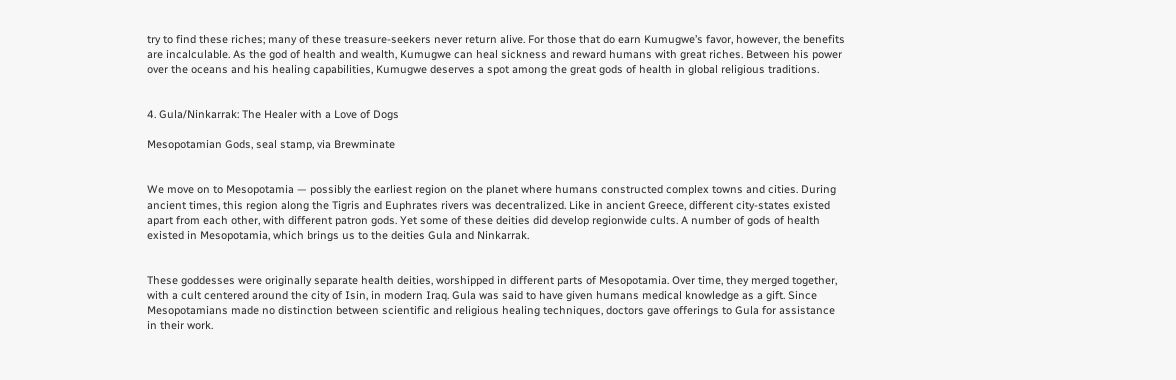try to find these riches; many of these treasure-seekers never return alive. For those that do earn Kumugwe’s favor, however, the benefits are incalculable. As the god of health and wealth, Kumugwe can heal sickness and reward humans with great riches. Between his power over the oceans and his healing capabilities, Kumugwe deserves a spot among the great gods of health in global religious traditions.


4. Gula/Ninkarrak: The Healer with a Love of Dogs

Mesopotamian Gods, seal stamp, via Brewminate


We move on to Mesopotamia — possibly the earliest region on the planet where humans constructed complex towns and cities. During ancient times, this region along the Tigris and Euphrates rivers was decentralized. Like in ancient Greece, different city-states existed apart from each other, with different patron gods. Yet some of these deities did develop regionwide cults. A number of gods of health existed in Mesopotamia, which brings us to the deities Gula and Ninkarrak.


These goddesses were originally separate health deities, worshipped in different parts of Mesopotamia. Over time, they merged together, with a cult centered around the city of Isin, in modern Iraq. Gula was said to have given humans medical knowledge as a gift. Since Mesopotamians made no distinction between scientific and religious healing techniques, doctors gave offerings to Gula for assistance in their work.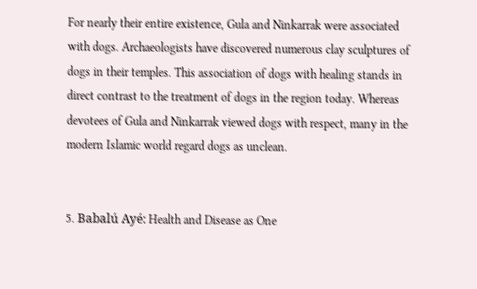For nearly their entire existence, Gula and Ninkarrak were associated with dogs. Archaeologists have discovered numerous clay sculptures of dogs in their temples. This association of dogs with healing stands in direct contrast to the treatment of dogs in the region today. Whereas devotees of Gula and Ninkarrak viewed dogs with respect, many in the modern Islamic world regard dogs as unclean.


5. Babalú Ayé: Health and Disease as One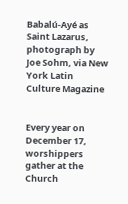Babalú-Ayé as Saint Lazarus, photograph by Joe Sohm, via New York Latin Culture Magazine


Every year on December 17, worshippers gather at the Church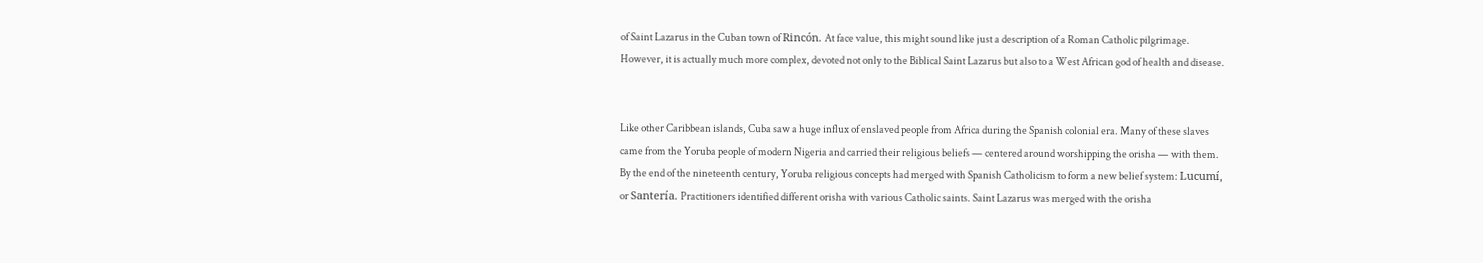of Saint Lazarus in the Cuban town of Rincón. At face value, this might sound like just a description of a Roman Catholic pilgrimage. However, it is actually much more complex, devoted not only to the Biblical Saint Lazarus but also to a West African god of health and disease.


Like other Caribbean islands, Cuba saw a huge influx of enslaved people from Africa during the Spanish colonial era. Many of these slaves came from the Yoruba people of modern Nigeria and carried their religious beliefs — centered around worshipping the orisha — with them. By the end of the nineteenth century, Yoruba religious concepts had merged with Spanish Catholicism to form a new belief system: Lucumí, or Santería. Practitioners identified different orisha with various Catholic saints. Saint Lazarus was merged with the orisha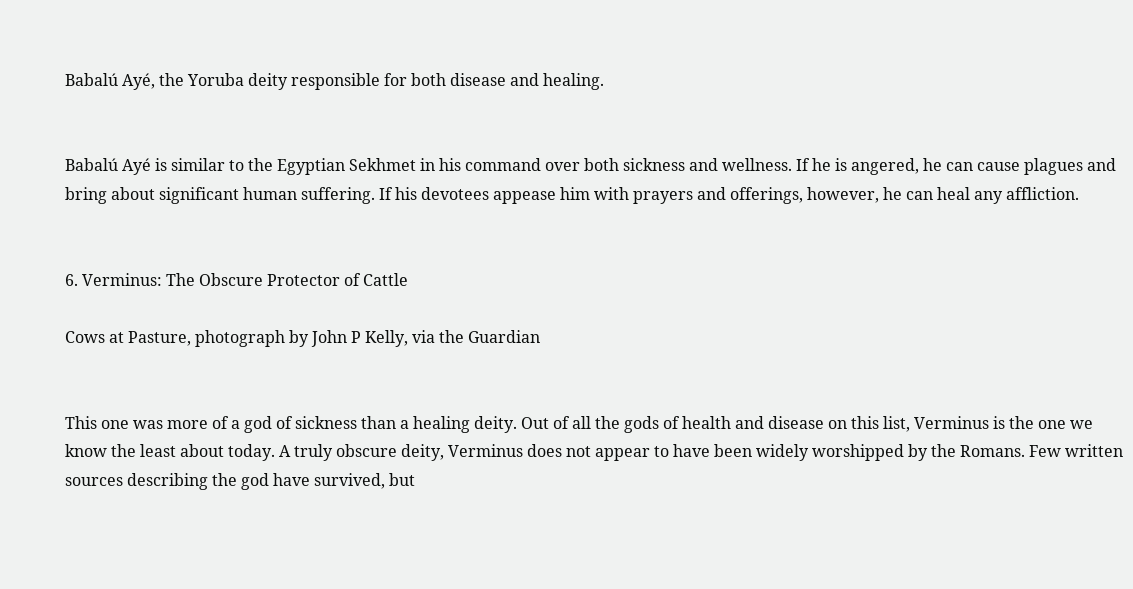Babalú Ayé, the Yoruba deity responsible for both disease and healing.


Babalú Ayé is similar to the Egyptian Sekhmet in his command over both sickness and wellness. If he is angered, he can cause plagues and bring about significant human suffering. If his devotees appease him with prayers and offerings, however, he can heal any affliction.


6. Verminus: The Obscure Protector of Cattle

Cows at Pasture, photograph by John P Kelly, via the Guardian


This one was more of a god of sickness than a healing deity. Out of all the gods of health and disease on this list, Verminus is the one we know the least about today. A truly obscure deity, Verminus does not appear to have been widely worshipped by the Romans. Few written sources describing the god have survived, but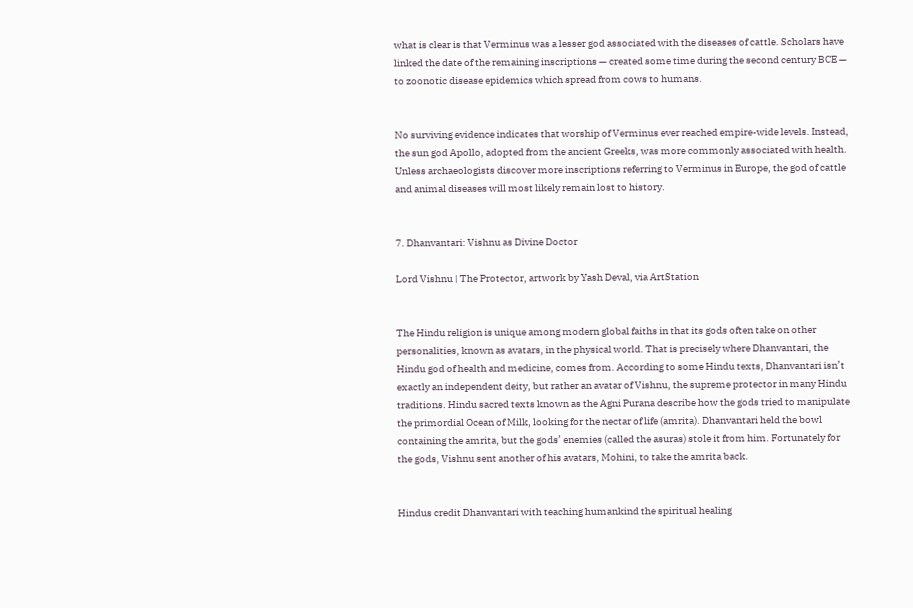what is clear is that Verminus was a lesser god associated with the diseases of cattle. Scholars have linked the date of the remaining inscriptions — created some time during the second century BCE — to zoonotic disease epidemics which spread from cows to humans.


No surviving evidence indicates that worship of Verminus ever reached empire-wide levels. Instead, the sun god Apollo, adopted from the ancient Greeks, was more commonly associated with health. Unless archaeologists discover more inscriptions referring to Verminus in Europe, the god of cattle and animal diseases will most likely remain lost to history.


7. Dhanvantari: Vishnu as Divine Doctor

Lord Vishnu | The Protector, artwork by Yash Deval, via ArtStation


The Hindu religion is unique among modern global faiths in that its gods often take on other personalities, known as avatars, in the physical world. That is precisely where Dhanvantari, the Hindu god of health and medicine, comes from. According to some Hindu texts, Dhanvantari isn’t exactly an independent deity, but rather an avatar of Vishnu, the supreme protector in many Hindu traditions. Hindu sacred texts known as the Agni Purana describe how the gods tried to manipulate the primordial Ocean of Milk, looking for the nectar of life (amrita). Dhanvantari held the bowl containing the amrita, but the gods’ enemies (called the asuras) stole it from him. Fortunately for the gods, Vishnu sent another of his avatars, Mohini, to take the amrita back.


Hindus credit Dhanvantari with teaching humankind the spiritual healing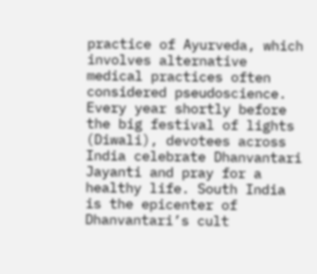practice of Ayurveda, which involves alternative medical practices often considered pseudoscience. Every year shortly before the big festival of lights (Diwali), devotees across India celebrate Dhanvantari Jayanti and pray for a healthy life. South India is the epicenter of Dhanvantari’s cult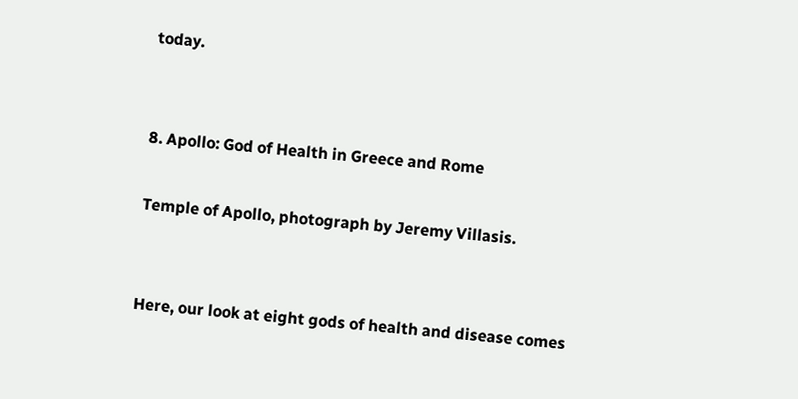today.


8. Apollo: God of Health in Greece and Rome

Temple of Apollo, photograph by Jeremy Villasis.


Here, our look at eight gods of health and disease comes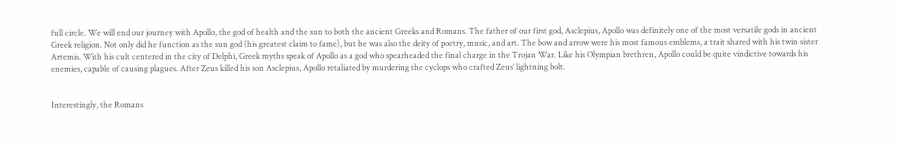full circle. We will end our journey with Apollo, the god of health and the sun to both the ancient Greeks and Romans. The father of our first god, Asclepius, Apollo was definitely one of the most versatile gods in ancient Greek religion. Not only did he function as the sun god (his greatest claim to fame), but he was also the deity of poetry, music, and art. The bow and arrow were his most famous emblems, a trait shared with his twin sister Artemis. With his cult centered in the city of Delphi, Greek myths speak of Apollo as a god who spearheaded the final charge in the Trojan War. Like his Olympian brethren, Apollo could be quite vindictive towards his enemies, capable of causing plagues. After Zeus killed his son Asclepius, Apollo retaliated by murdering the cyclops who crafted Zeus’ lightning bolt.


Interestingly, the Romans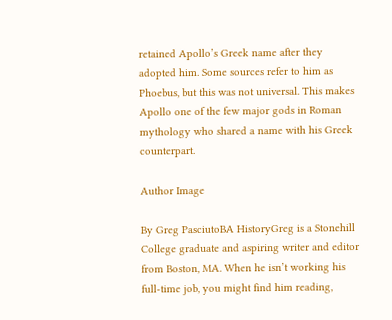retained Apollo’s Greek name after they adopted him. Some sources refer to him as Phoebus, but this was not universal. This makes Apollo one of the few major gods in Roman mythology who shared a name with his Greek counterpart.

Author Image

By Greg PasciutoBA HistoryGreg is a Stonehill College graduate and aspiring writer and editor from Boston, MA. When he isn’t working his full-time job, you might find him reading,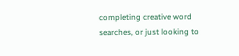completing creative word searches, or just looking to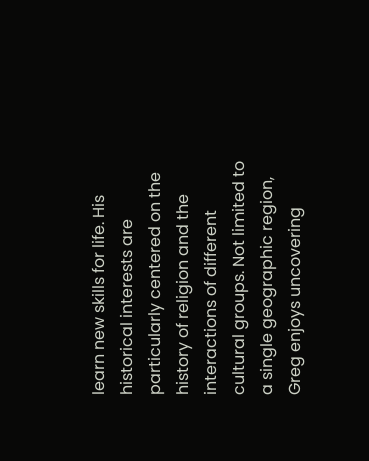learn new skills for life. His historical interests are particularly centered on the history of religion and the interactions of different cultural groups. Not limited to a single geographic region, Greg enjoys uncovering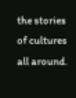the stories of cultures all around.